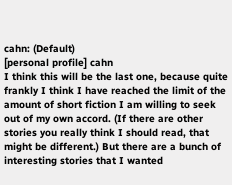cahn: (Default)
[personal profile] cahn
I think this will be the last one, because quite frankly I think I have reached the limit of the amount of short fiction I am willing to seek out of my own accord. (If there are other stories you really think I should read, that might be different.) But there are a bunch of interesting stories that I wanted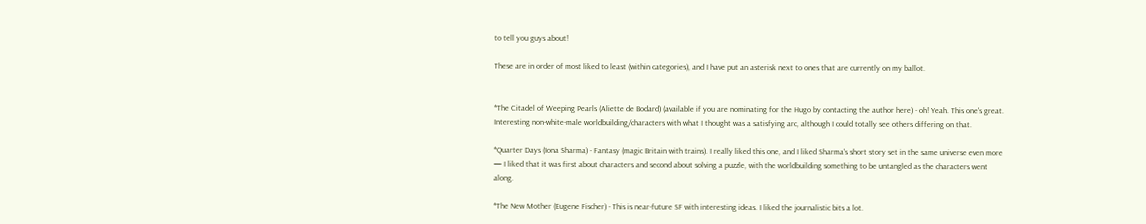to tell you guys about!

These are in order of most liked to least (within categories), and I have put an asterisk next to ones that are currently on my ballot.


*The Citadel of Weeping Pearls (Aliette de Bodard) (available if you are nominating for the Hugo by contacting the author here) - oh! Yeah. This one's great. Interesting non-white-male worldbuilding/characters with what I thought was a satisfying arc, although I could totally see others differing on that.

*Quarter Days (Iona Sharma) - Fantasy (magic Britain with trains). I really liked this one, and I liked Sharma's short story set in the same universe even more — I liked that it was first about characters and second about solving a puzzle, with the worldbuilding something to be untangled as the characters went along.

*The New Mother (Eugene Fischer) - This is near-future SF with interesting ideas. I liked the journalistic bits a lot.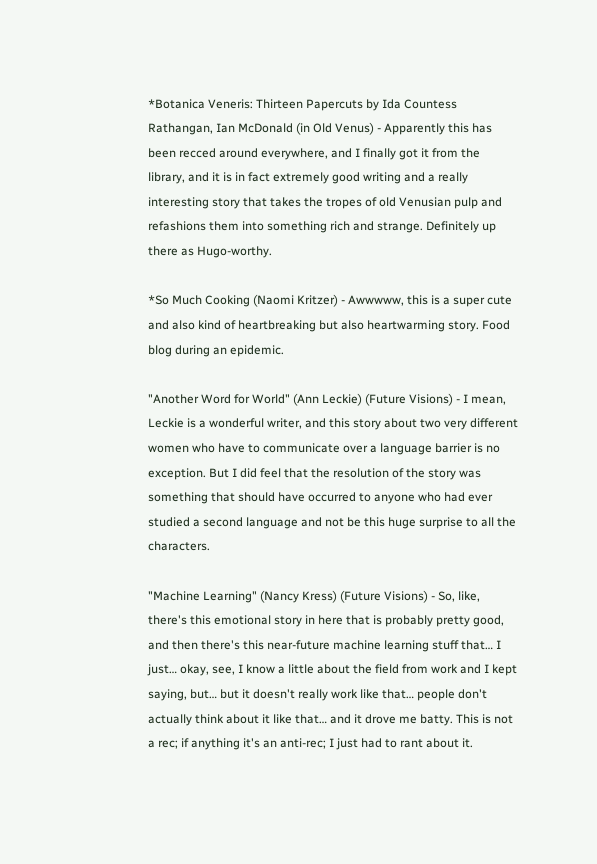*Botanica Veneris: Thirteen Papercuts by Ida Countess Rathangan, Ian McDonald (in Old Venus) - Apparently this has been recced around everywhere, and I finally got it from the library, and it is in fact extremely good writing and a really interesting story that takes the tropes of old Venusian pulp and refashions them into something rich and strange. Definitely up there as Hugo-worthy.

*So Much Cooking (Naomi Kritzer) - Awwwww, this is a super cute and also kind of heartbreaking but also heartwarming story. Food blog during an epidemic.

"Another Word for World" (Ann Leckie) (Future Visions) - I mean, Leckie is a wonderful writer, and this story about two very different women who have to communicate over a language barrier is no exception. But I did feel that the resolution of the story was something that should have occurred to anyone who had ever studied a second language and not be this huge surprise to all the characters.

"Machine Learning" (Nancy Kress) (Future Visions) - So, like, there's this emotional story in here that is probably pretty good, and then there's this near-future machine learning stuff that… I just… okay, see, I know a little about the field from work and I kept saying, but… but it doesn't really work like that… people don't actually think about it like that… and it drove me batty. This is not a rec; if anything it's an anti-rec; I just had to rant about it.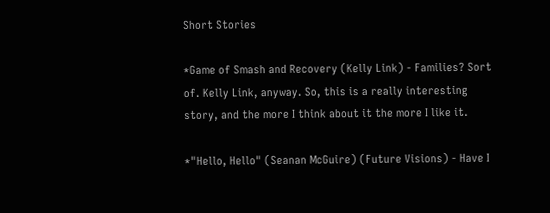Short Stories

*Game of Smash and Recovery (Kelly Link) - Families? Sort of. Kelly Link, anyway. So, this is a really interesting story, and the more I think about it the more I like it.

*"Hello, Hello" (Seanan McGuire) (Future Visions) - Have I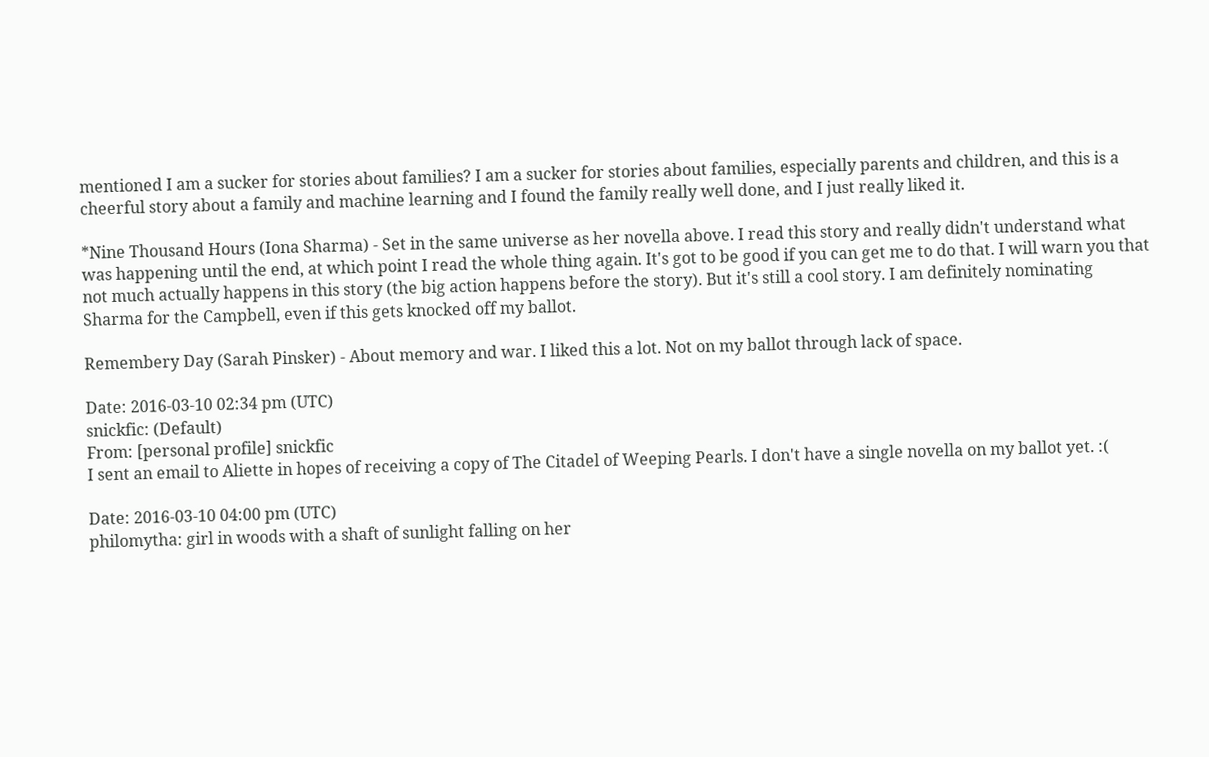mentioned I am a sucker for stories about families? I am a sucker for stories about families, especially parents and children, and this is a cheerful story about a family and machine learning and I found the family really well done, and I just really liked it.

*Nine Thousand Hours (Iona Sharma) - Set in the same universe as her novella above. I read this story and really didn't understand what was happening until the end, at which point I read the whole thing again. It's got to be good if you can get me to do that. I will warn you that not much actually happens in this story (the big action happens before the story). But it's still a cool story. I am definitely nominating Sharma for the Campbell, even if this gets knocked off my ballot.

Remembery Day (Sarah Pinsker) - About memory and war. I liked this a lot. Not on my ballot through lack of space.

Date: 2016-03-10 02:34 pm (UTC)
snickfic: (Default)
From: [personal profile] snickfic
I sent an email to Aliette in hopes of receiving a copy of The Citadel of Weeping Pearls. I don't have a single novella on my ballot yet. :(

Date: 2016-03-10 04:00 pm (UTC)
philomytha: girl in woods with a shaft of sunlight falling on her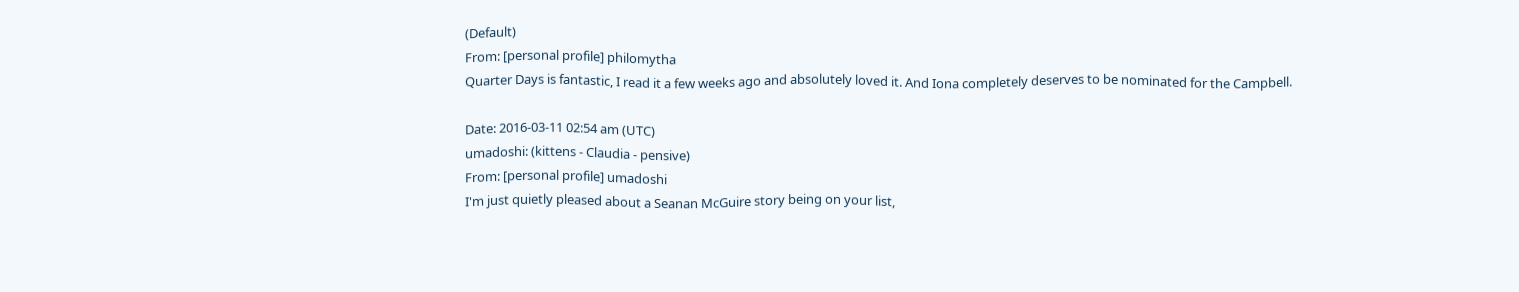(Default)
From: [personal profile] philomytha
Quarter Days is fantastic, I read it a few weeks ago and absolutely loved it. And Iona completely deserves to be nominated for the Campbell.

Date: 2016-03-11 02:54 am (UTC)
umadoshi: (kittens - Claudia - pensive)
From: [personal profile] umadoshi
I'm just quietly pleased about a Seanan McGuire story being on your list,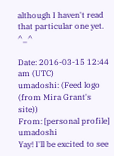although I haven't read that particular one yet. ^_^

Date: 2016-03-15 12:44 am (UTC)
umadoshi: (Feed logo (from Mira Grant's site))
From: [personal profile] umadoshi
Yay! I'll be excited to see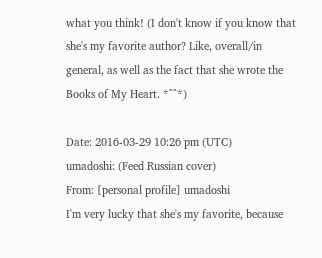what you think! (I don't know if you know that she's my favorite author? Like, overall/in general, as well as the fact that she wrote the Books of My Heart. *^^*)

Date: 2016-03-29 10:26 pm (UTC)
umadoshi: (Feed Russian cover)
From: [personal profile] umadoshi
I'm very lucky that she's my favorite, because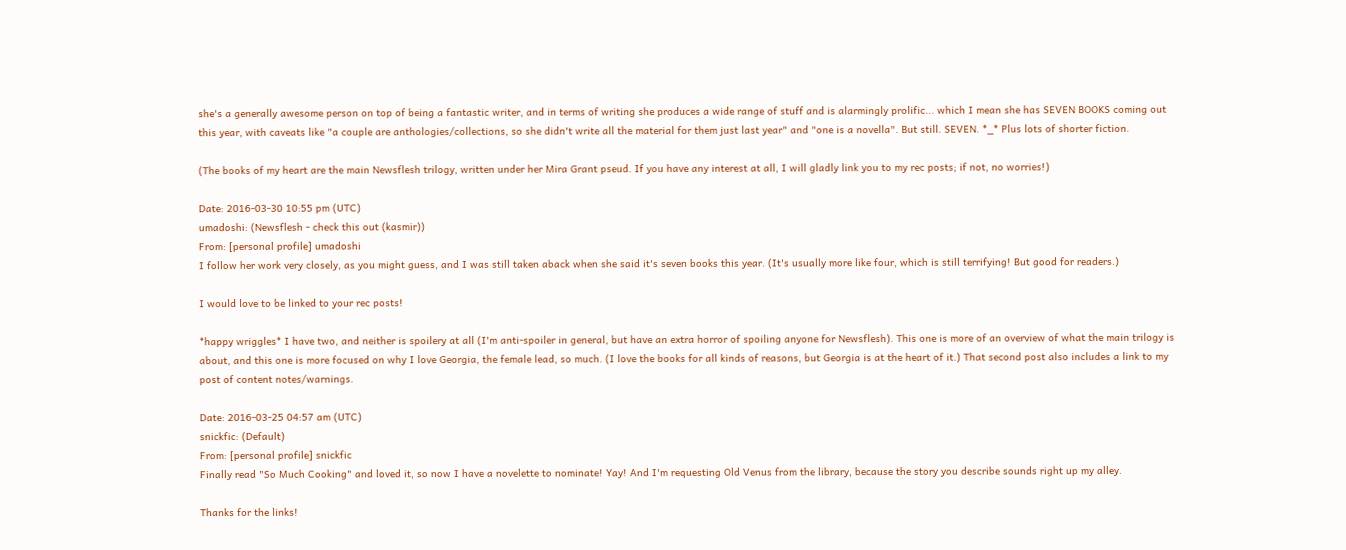she's a generally awesome person on top of being a fantastic writer, and in terms of writing she produces a wide range of stuff and is alarmingly prolific... which I mean she has SEVEN BOOKS coming out this year, with caveats like "a couple are anthologies/collections, so she didn't write all the material for them just last year" and "one is a novella". But still. SEVEN. *_* Plus lots of shorter fiction.

(The books of my heart are the main Newsflesh trilogy, written under her Mira Grant pseud. If you have any interest at all, I will gladly link you to my rec posts; if not, no worries!)

Date: 2016-03-30 10:55 pm (UTC)
umadoshi: (Newsflesh - check this out (kasmir))
From: [personal profile] umadoshi
I follow her work very closely, as you might guess, and I was still taken aback when she said it's seven books this year. (It's usually more like four, which is still terrifying! But good for readers.)

I would love to be linked to your rec posts!

*happy wriggles* I have two, and neither is spoilery at all (I'm anti-spoiler in general, but have an extra horror of spoiling anyone for Newsflesh). This one is more of an overview of what the main trilogy is about, and this one is more focused on why I love Georgia, the female lead, so much. (I love the books for all kinds of reasons, but Georgia is at the heart of it.) That second post also includes a link to my post of content notes/warnings.

Date: 2016-03-25 04:57 am (UTC)
snickfic: (Default)
From: [personal profile] snickfic
Finally read "So Much Cooking" and loved it, so now I have a novelette to nominate! Yay! And I'm requesting Old Venus from the library, because the story you describe sounds right up my alley.

Thanks for the links!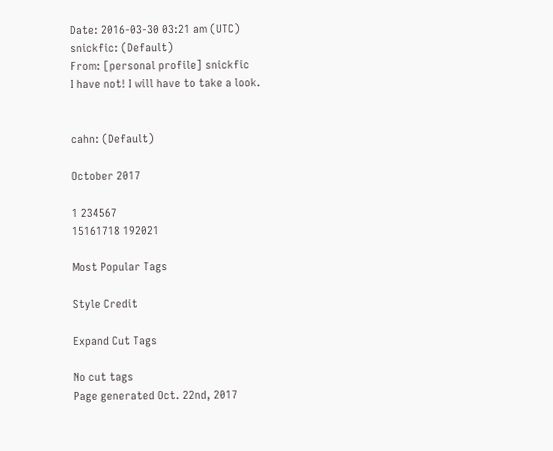Date: 2016-03-30 03:21 am (UTC)
snickfic: (Default)
From: [personal profile] snickfic
I have not! I will have to take a look.


cahn: (Default)

October 2017

1 234567
15161718 192021

Most Popular Tags

Style Credit

Expand Cut Tags

No cut tags
Page generated Oct. 22nd, 2017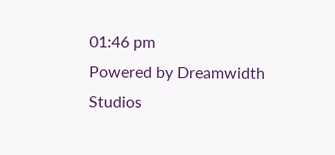01:46 pm
Powered by Dreamwidth Studios